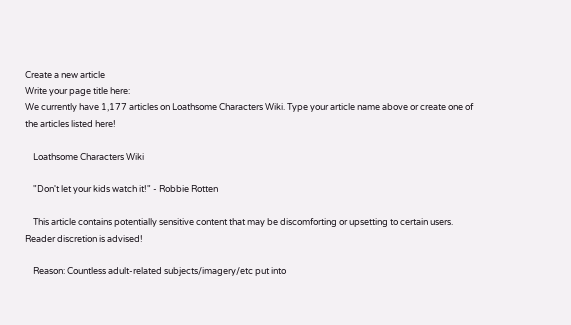Create a new article
Write your page title here:
We currently have 1,177 articles on Loathsome Characters Wiki. Type your article name above or create one of the articles listed here!

    Loathsome Characters Wiki

    "Don't let your kids watch it!" - Robbie Rotten

    This article contains potentially sensitive content that may be discomforting or upsetting to certain users. Reader discretion is advised!

    Reason: Countless adult-related subjects/imagery/etc put into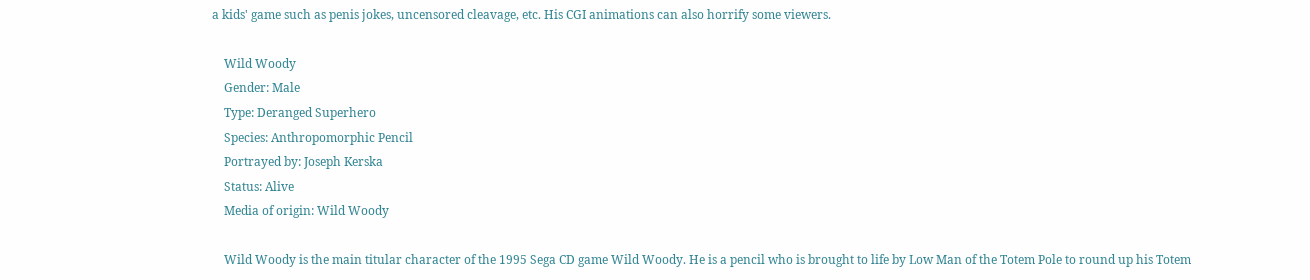a kids' game such as penis jokes, uncensored cleavage, etc. His CGI animations can also horrify some viewers.

    Wild Woody
    Gender: Male
    Type: Deranged Superhero
    Species: Anthropomorphic Pencil
    Portrayed by: Joseph Kerska
    Status: Alive
    Media of origin: Wild Woody

    Wild Woody is the main titular character of the 1995 Sega CD game Wild Woody. He is a pencil who is brought to life by Low Man of the Totem Pole to round up his Totem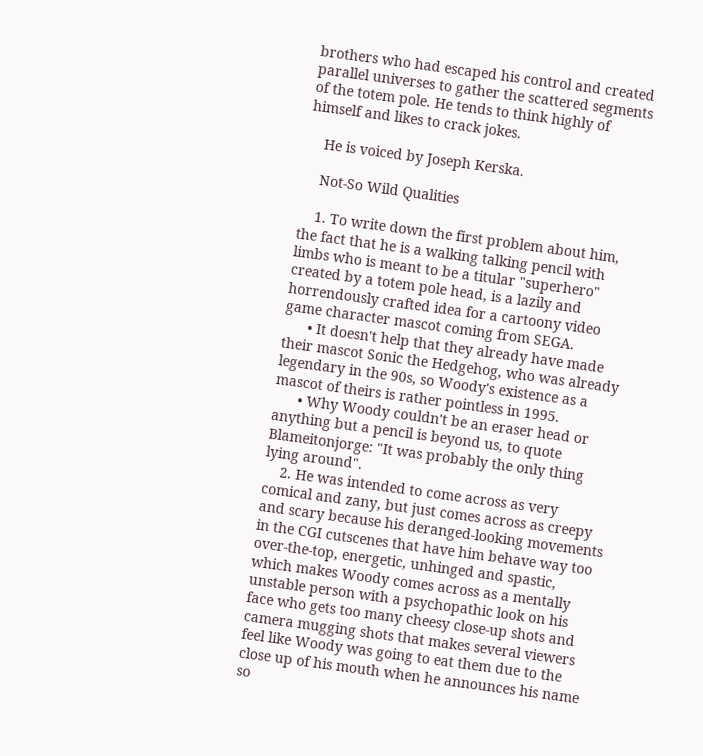brothers who had escaped his control and created parallel universes to gather the scattered segments of the totem pole. He tends to think highly of himself and likes to crack jokes.

    He is voiced by Joseph Kerska.

    Not-So Wild Qualities

    1. To write down the first problem about him, the fact that he is a walking talking pencil with limbs who is meant to be a titular "superhero" created by a totem pole head, is a lazily and horrendously crafted idea for a cartoony video game character mascot coming from SEGA.
      • It doesn't help that they already have made their mascot Sonic the Hedgehog, who was already legendary in the 90s, so Woody's existence as a mascot of theirs is rather pointless in 1995.
      • Why Woody couldn't be an eraser head or anything but a pencil is beyond us, to quote Blameitonjorge: "It was probably the only thing lying around".
    2. He was intended to come across as very comical and zany, but just comes across as creepy and scary because his deranged-looking movements in the CGI cutscenes that have him behave way too over-the-top, energetic, unhinged and spastic, which makes Woody comes across as a mentally unstable person with a psychopathic look on his face who gets too many cheesy close-up shots and camera mugging shots that makes several viewers feel like Woody was going to eat them due to the close up of his mouth when he announces his name so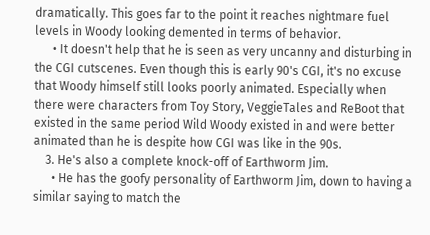dramatically. This goes far to the point it reaches nightmare fuel levels in Woody looking demented in terms of behavior.
      • It doesn't help that he is seen as very uncanny and disturbing in the CGI cutscenes. Even though this is early 90's CGI, it's no excuse that Woody himself still looks poorly animated. Especially when there were characters from Toy Story, VeggieTales and ReBoot that existed in the same period Wild Woody existed in and were better animated than he is despite how CGI was like in the 90s.
    3. He's also a complete knock-off of Earthworm Jim.
      • He has the goofy personality of Earthworm Jim, down to having a similar saying to match the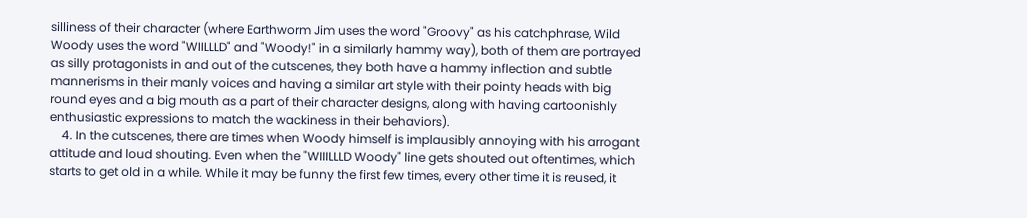silliness of their character (where Earthworm Jim uses the word "Groovy" as his catchphrase, Wild Woody uses the word "WIILLLD" and "Woody!" in a similarly hammy way), both of them are portrayed as silly protagonists in and out of the cutscenes, they both have a hammy inflection and subtle mannerisms in their manly voices and having a similar art style with their pointy heads with big round eyes and a big mouth as a part of their character designs, along with having cartoonishly enthusiastic expressions to match the wackiness in their behaviors).
    4. In the cutscenes, there are times when Woody himself is implausibly annoying with his arrogant attitude and loud shouting. Even when the "WIIILLLD Woody" line gets shouted out oftentimes, which starts to get old in a while. While it may be funny the first few times, every other time it is reused, it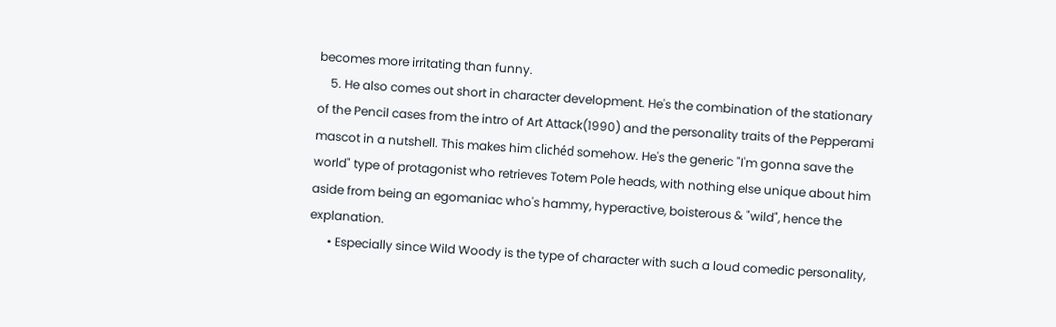becomes more irritating than funny.
    5. He also comes out short in character development. He's the combination of the stationary of the Pencil cases from the intro of Art Attack(1990) and the personality traits of the Pepperami mascot in a nutshell. This makes him clichéd somehow. He's the generic "I'm gonna save the world" type of protagonist who retrieves Totem Pole heads, with nothing else unique about him aside from being an egomaniac who's hammy, hyperactive, boisterous & "wild", hence the explanation.
      • Especially since Wild Woody is the type of character with such a loud comedic personality,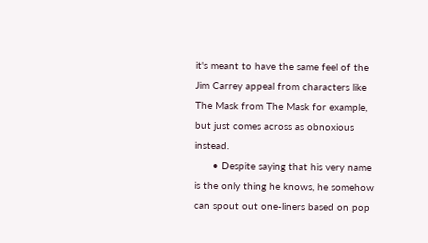it's meant to have the same feel of the Jim Carrey appeal from characters like The Mask from The Mask for example, but just comes across as obnoxious instead.
      • Despite saying that his very name is the only thing he knows, he somehow can spout out one-liners based on pop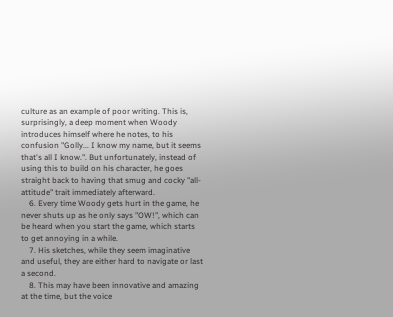culture as an example of poor writing. This is, surprisingly, a deep moment when Woody introduces himself where he notes, to his confusion "Golly... I know my name, but it seems that's all I know.". But unfortunately, instead of using this to build on his character, he goes straight back to having that smug and cocky "all-attitude" trait immediately afterward.
    6. Every time Woody gets hurt in the game, he never shuts up as he only says "OW!", which can be heard when you start the game, which starts to get annoying in a while.
    7. His sketches, while they seem imaginative and useful, they are either hard to navigate or last a second.
    8. This may have been innovative and amazing at the time, but the voice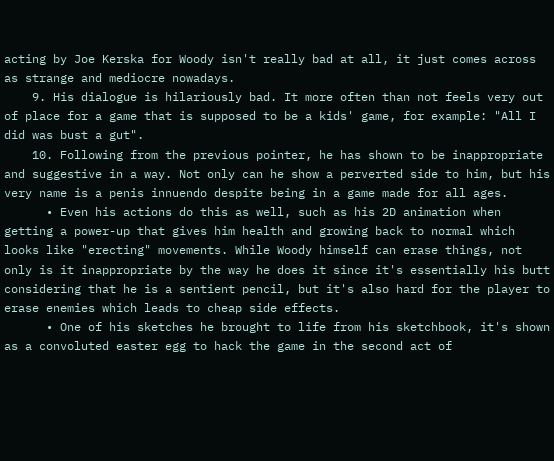acting by Joe Kerska for Woody isn't really bad at all, it just comes across as strange and mediocre nowadays.
    9. His dialogue is hilariously bad. It more often than not feels very out of place for a game that is supposed to be a kids' game, for example: "All I did was bust a gut".
    10. Following from the previous pointer, he has shown to be inappropriate and suggestive in a way. Not only can he show a perverted side to him, but his very name is a penis innuendo despite being in a game made for all ages.
      • Even his actions do this as well, such as his 2D animation when getting a power-up that gives him health and growing back to normal which looks like "erecting" movements. While Woody himself can erase things, not only is it inappropriate by the way he does it since it's essentially his butt considering that he is a sentient pencil, but it's also hard for the player to erase enemies which leads to cheap side effects.
      • One of his sketches he brought to life from his sketchbook, it's shown as a convoluted easter egg to hack the game in the second act of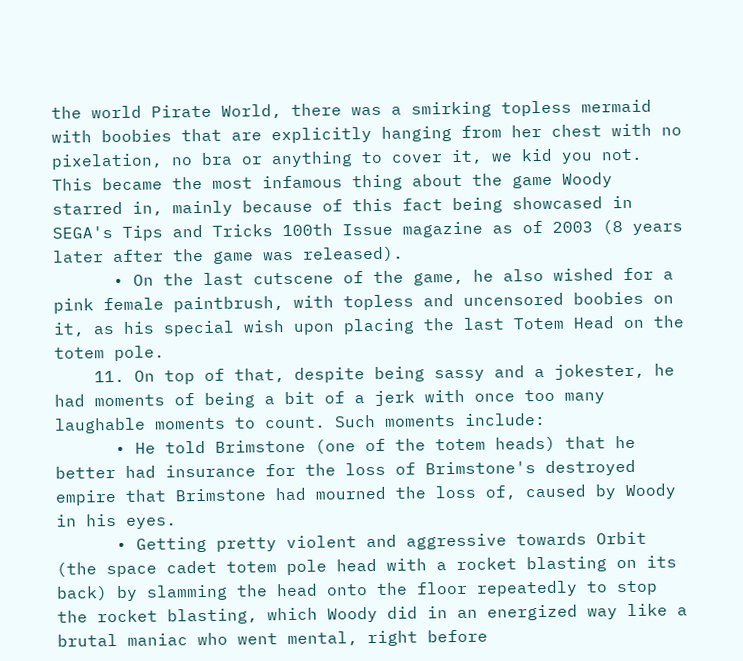the world Pirate World, there was a smirking topless mermaid with boobies that are explicitly hanging from her chest with no pixelation, no bra or anything to cover it, we kid you not. This became the most infamous thing about the game Woody starred in, mainly because of this fact being showcased in SEGA's Tips and Tricks 100th Issue magazine as of 2003 (8 years later after the game was released).
      • On the last cutscene of the game, he also wished for a pink female paintbrush, with topless and uncensored boobies on it, as his special wish upon placing the last Totem Head on the totem pole.
    11. On top of that, despite being sassy and a jokester, he had moments of being a bit of a jerk with once too many laughable moments to count. Such moments include:
      • He told Brimstone (one of the totem heads) that he better had insurance for the loss of Brimstone's destroyed empire that Brimstone had mourned the loss of, caused by Woody in his eyes.
      • Getting pretty violent and aggressive towards Orbit (the space cadet totem pole head with a rocket blasting on its back) by slamming the head onto the floor repeatedly to stop the rocket blasting, which Woody did in an energized way like a brutal maniac who went mental, right before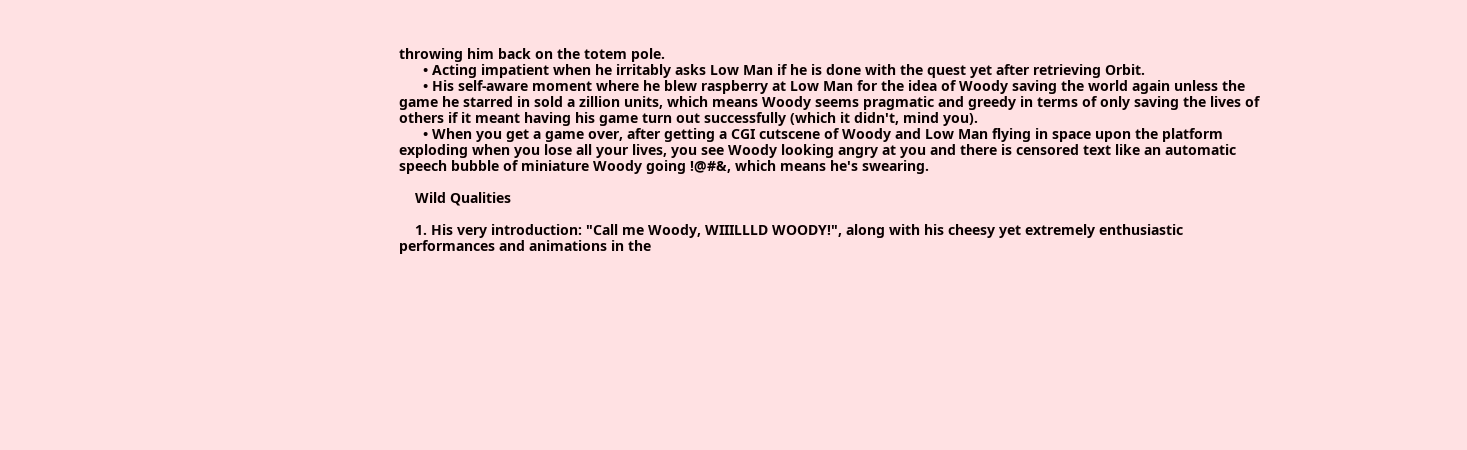throwing him back on the totem pole.
      • Acting impatient when he irritably asks Low Man if he is done with the quest yet after retrieving Orbit.
      • His self-aware moment where he blew raspberry at Low Man for the idea of Woody saving the world again unless the game he starred in sold a zillion units, which means Woody seems pragmatic and greedy in terms of only saving the lives of others if it meant having his game turn out successfully (which it didn't, mind you).
      • When you get a game over, after getting a CGI cutscene of Woody and Low Man flying in space upon the platform exploding when you lose all your lives, you see Woody looking angry at you and there is censored text like an automatic speech bubble of miniature Woody going !@#&, which means he's swearing.

    Wild Qualities

    1. His very introduction: "Call me Woody, WIIILLLD WOODY!", along with his cheesy yet extremely enthusiastic performances and animations in the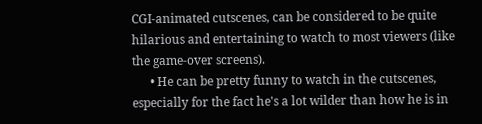CGI-animated cutscenes, can be considered to be quite hilarious and entertaining to watch to most viewers (like the game-over screens).
      • He can be pretty funny to watch in the cutscenes, especially for the fact he's a lot wilder than how he is in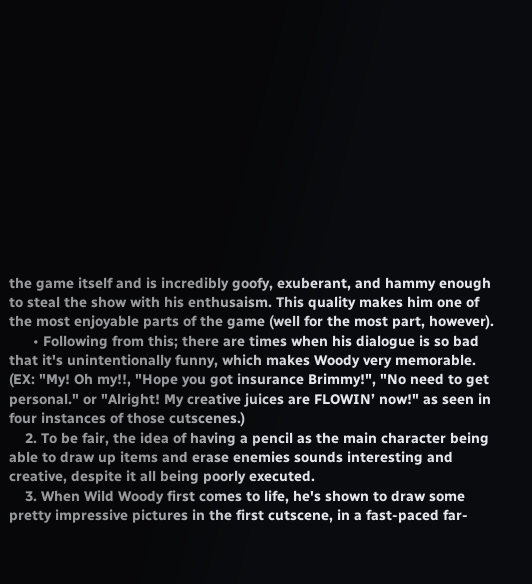the game itself and is incredibly goofy, exuberant, and hammy enough to steal the show with his enthusaism. This quality makes him one of the most enjoyable parts of the game (well for the most part, however).
      • Following from this; there are times when his dialogue is so bad that it's unintentionally funny, which makes Woody very memorable. (EX: "My! Oh my!!, "Hope you got insurance Brimmy!", "No need to get personal." or "Alright! My creative juices are FLOWIN’ now!" as seen in four instances of those cutscenes.)
    2. To be fair, the idea of having a pencil as the main character being able to draw up items and erase enemies sounds interesting and creative, despite it all being poorly executed.
    3. When Wild Woody first comes to life, he's shown to draw some pretty impressive pictures in the first cutscene, in a fast-paced far-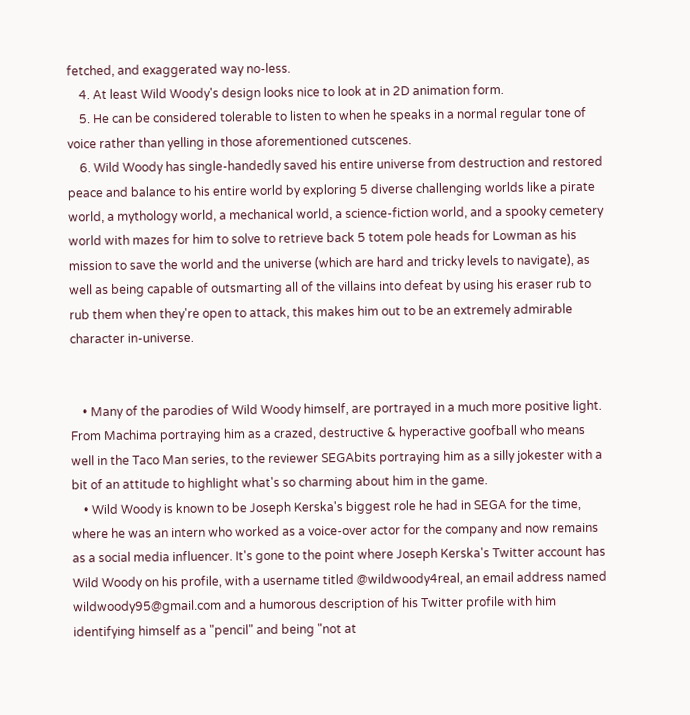fetched, and exaggerated way no-less.
    4. At least Wild Woody's design looks nice to look at in 2D animation form.
    5. He can be considered tolerable to listen to when he speaks in a normal regular tone of voice rather than yelling in those aforementioned cutscenes.
    6. Wild Woody has single-handedly saved his entire universe from destruction and restored peace and balance to his entire world by exploring 5 diverse challenging worlds like a pirate world, a mythology world, a mechanical world, a science-fiction world, and a spooky cemetery world with mazes for him to solve to retrieve back 5 totem pole heads for Lowman as his mission to save the world and the universe (which are hard and tricky levels to navigate), as well as being capable of outsmarting all of the villains into defeat by using his eraser rub to rub them when they're open to attack, this makes him out to be an extremely admirable character in-universe.


    • Many of the parodies of Wild Woody himself, are portrayed in a much more positive light. From Machima portraying him as a crazed, destructive & hyperactive goofball who means well in the Taco Man series, to the reviewer SEGAbits portraying him as a silly jokester with a bit of an attitude to highlight what's so charming about him in the game.
    • Wild Woody is known to be Joseph Kerska's biggest role he had in SEGA for the time, where he was an intern who worked as a voice-over actor for the company and now remains as a social media influencer. It's gone to the point where Joseph Kerska's Twitter account has Wild Woody on his profile, with a username titled @wildwoody4real, an email address named wildwoody95@gmail.com and a humorous description of his Twitter profile with him identifying himself as a "pencil" and being "not at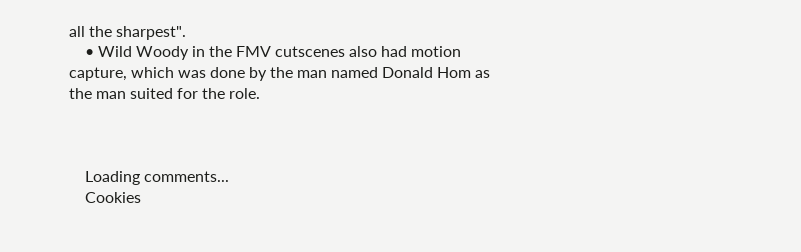all the sharpest".
    • Wild Woody in the FMV cutscenes also had motion capture, which was done by the man named Donald Hom as the man suited for the role.



    Loading comments...
    Cookies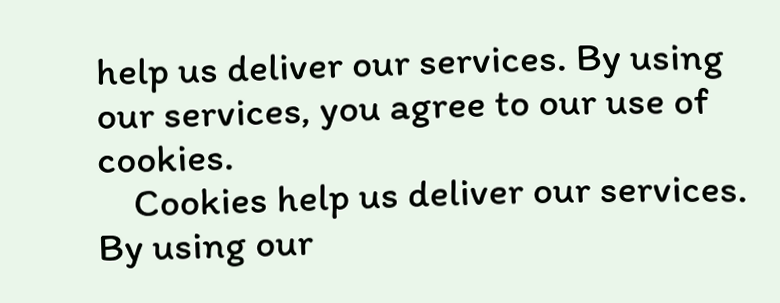help us deliver our services. By using our services, you agree to our use of cookies.
    Cookies help us deliver our services. By using our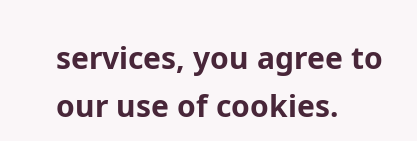services, you agree to our use of cookies.